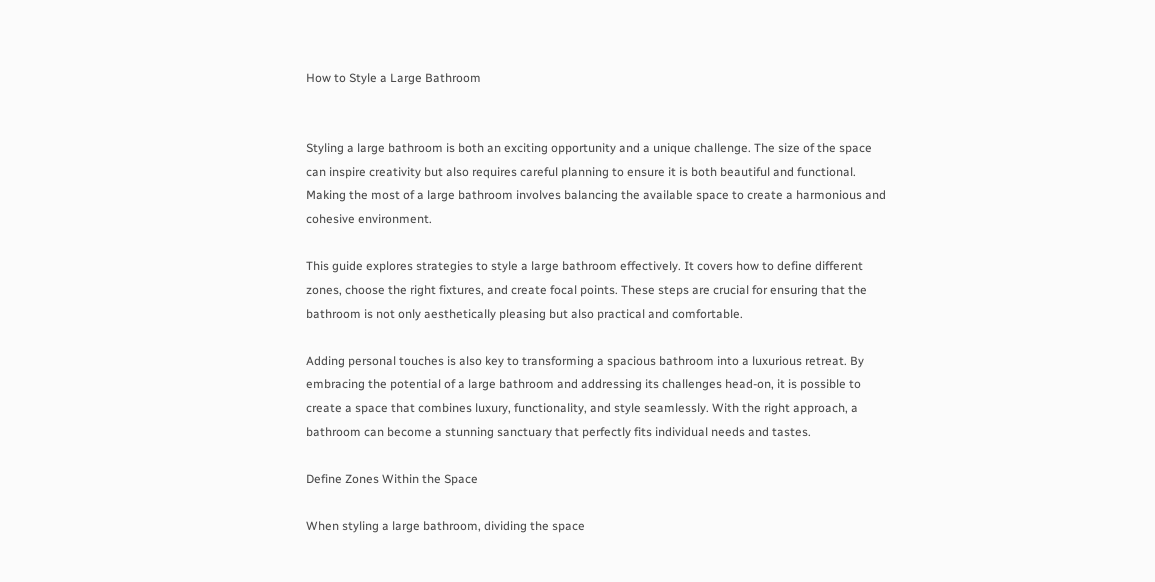How to Style a Large Bathroom


Styling a large bathroom is both an exciting opportunity and a unique challenge. The size of the space can inspire creativity but also requires careful planning to ensure it is both beautiful and functional. Making the most of a large bathroom involves balancing the available space to create a harmonious and cohesive environment.

This guide explores strategies to style a large bathroom effectively. It covers how to define different zones, choose the right fixtures, and create focal points. These steps are crucial for ensuring that the bathroom is not only aesthetically pleasing but also practical and comfortable.

Adding personal touches is also key to transforming a spacious bathroom into a luxurious retreat. By embracing the potential of a large bathroom and addressing its challenges head-on, it is possible to create a space that combines luxury, functionality, and style seamlessly. With the right approach, a bathroom can become a stunning sanctuary that perfectly fits individual needs and tastes.

Define Zones Within the Space

When styling a large bathroom, dividing the space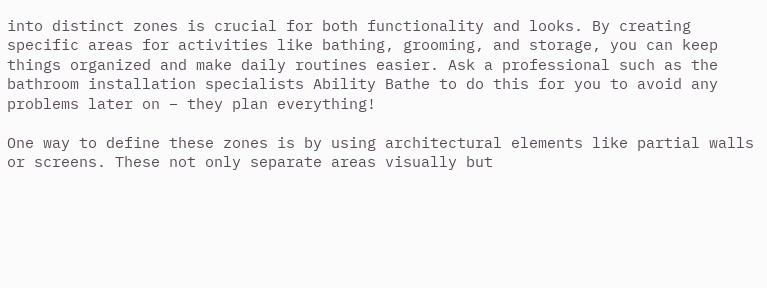into distinct zones is crucial for both functionality and looks. By creating specific areas for activities like bathing, grooming, and storage, you can keep things organized and make daily routines easier. Ask a professional such as the bathroom installation specialists Ability Bathe to do this for you to avoid any problems later on – they plan everything!

One way to define these zones is by using architectural elements like partial walls or screens. These not only separate areas visually but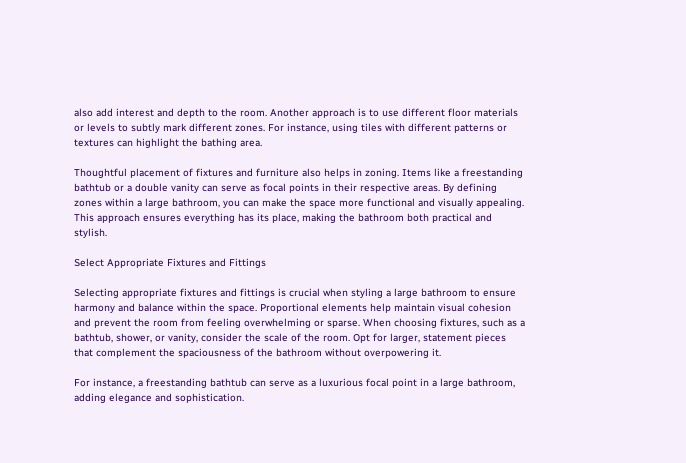also add interest and depth to the room. Another approach is to use different floor materials or levels to subtly mark different zones. For instance, using tiles with different patterns or textures can highlight the bathing area.

Thoughtful placement of fixtures and furniture also helps in zoning. Items like a freestanding bathtub or a double vanity can serve as focal points in their respective areas. By defining zones within a large bathroom, you can make the space more functional and visually appealing. This approach ensures everything has its place, making the bathroom both practical and stylish.

Select Appropriate Fixtures and Fittings

Selecting appropriate fixtures and fittings is crucial when styling a large bathroom to ensure harmony and balance within the space. Proportional elements help maintain visual cohesion and prevent the room from feeling overwhelming or sparse. When choosing fixtures, such as a bathtub, shower, or vanity, consider the scale of the room. Opt for larger, statement pieces that complement the spaciousness of the bathroom without overpowering it.

For instance, a freestanding bathtub can serve as a luxurious focal point in a large bathroom, adding elegance and sophistication.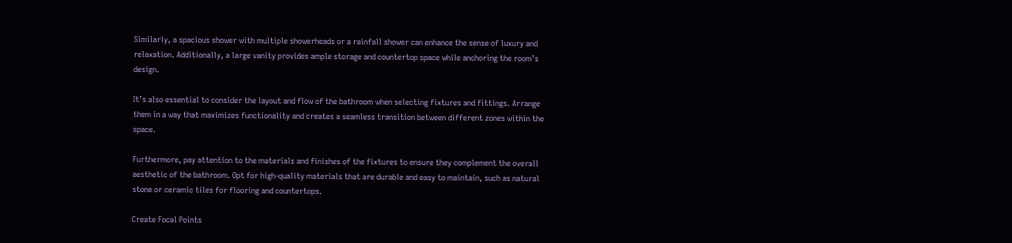Similarly, a spacious shower with multiple showerheads or a rainfall shower can enhance the sense of luxury and relaxation. Additionally, a large vanity provides ample storage and countertop space while anchoring the room’s design.

It’s also essential to consider the layout and flow of the bathroom when selecting fixtures and fittings. Arrange them in a way that maximizes functionality and creates a seamless transition between different zones within the space.

Furthermore, pay attention to the materials and finishes of the fixtures to ensure they complement the overall aesthetic of the bathroom. Opt for high-quality materials that are durable and easy to maintain, such as natural stone or ceramic tiles for flooring and countertops.

Create Focal Points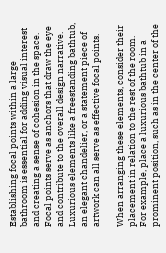Establishing focal points within a large bathroom is essential for adding visual interest and creating a sense of cohesion in the space. Focal points serve as anchors that draw the eye and contribute to the overall design narrative. Luxurious elements like a freestanding bathtub, an elegant chandelier, or a statement piece of artwork can all serve as effective focal points.

When arranging these elements, consider their placement in relation to the rest of the room. For example, place a luxurious bathtub in a prominent position, such as in the center of the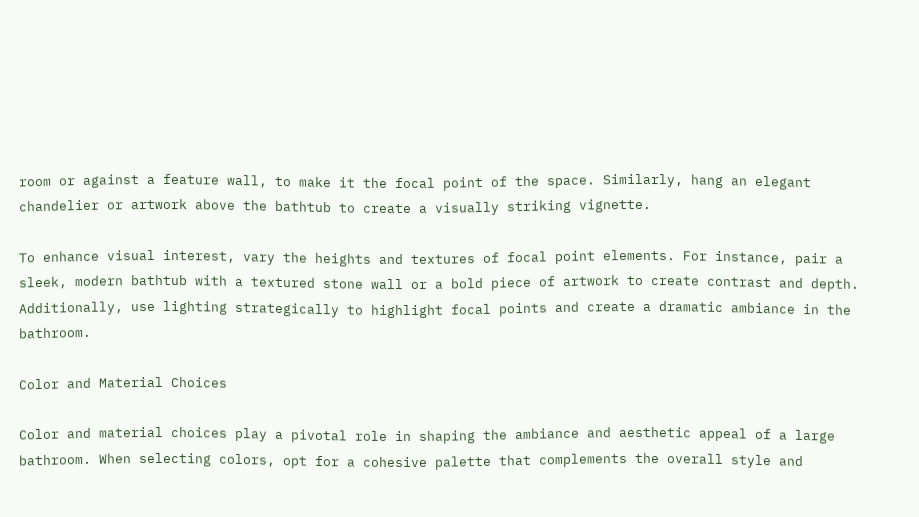room or against a feature wall, to make it the focal point of the space. Similarly, hang an elegant chandelier or artwork above the bathtub to create a visually striking vignette.

To enhance visual interest, vary the heights and textures of focal point elements. For instance, pair a sleek, modern bathtub with a textured stone wall or a bold piece of artwork to create contrast and depth. Additionally, use lighting strategically to highlight focal points and create a dramatic ambiance in the bathroom.

Color and Material Choices

Color and material choices play a pivotal role in shaping the ambiance and aesthetic appeal of a large bathroom. When selecting colors, opt for a cohesive palette that complements the overall style and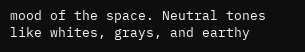mood of the space. Neutral tones like whites, grays, and earthy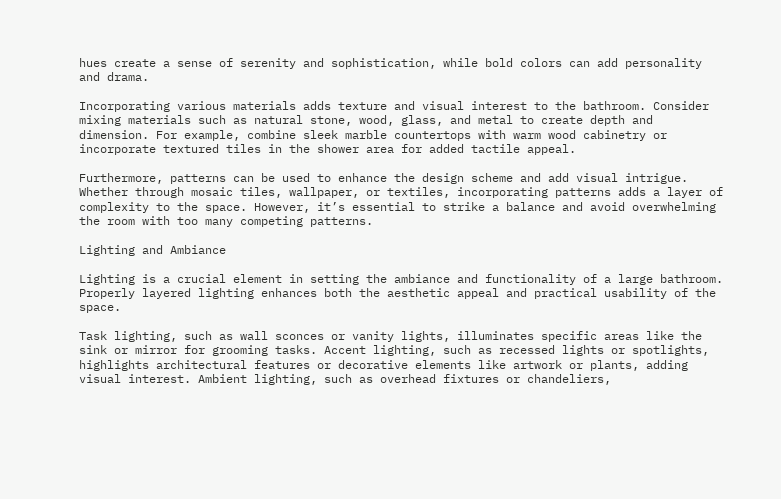hues create a sense of serenity and sophistication, while bold colors can add personality and drama.

Incorporating various materials adds texture and visual interest to the bathroom. Consider mixing materials such as natural stone, wood, glass, and metal to create depth and dimension. For example, combine sleek marble countertops with warm wood cabinetry or incorporate textured tiles in the shower area for added tactile appeal.

Furthermore, patterns can be used to enhance the design scheme and add visual intrigue. Whether through mosaic tiles, wallpaper, or textiles, incorporating patterns adds a layer of complexity to the space. However, it’s essential to strike a balance and avoid overwhelming the room with too many competing patterns.

Lighting and Ambiance

Lighting is a crucial element in setting the ambiance and functionality of a large bathroom. Properly layered lighting enhances both the aesthetic appeal and practical usability of the space.

Task lighting, such as wall sconces or vanity lights, illuminates specific areas like the sink or mirror for grooming tasks. Accent lighting, such as recessed lights or spotlights, highlights architectural features or decorative elements like artwork or plants, adding visual interest. Ambient lighting, such as overhead fixtures or chandeliers,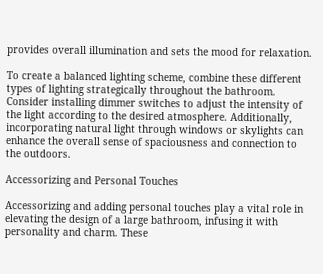provides overall illumination and sets the mood for relaxation.

To create a balanced lighting scheme, combine these different types of lighting strategically throughout the bathroom. Consider installing dimmer switches to adjust the intensity of the light according to the desired atmosphere. Additionally, incorporating natural light through windows or skylights can enhance the overall sense of spaciousness and connection to the outdoors.

Accessorizing and Personal Touches

Accessorizing and adding personal touches play a vital role in elevating the design of a large bathroom, infusing it with personality and charm. These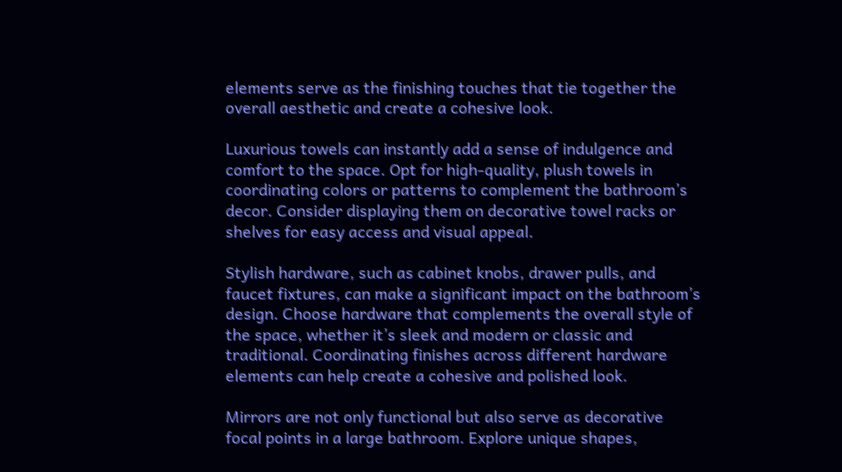elements serve as the finishing touches that tie together the overall aesthetic and create a cohesive look.

Luxurious towels can instantly add a sense of indulgence and comfort to the space. Opt for high-quality, plush towels in coordinating colors or patterns to complement the bathroom’s decor. Consider displaying them on decorative towel racks or shelves for easy access and visual appeal.

Stylish hardware, such as cabinet knobs, drawer pulls, and faucet fixtures, can make a significant impact on the bathroom’s design. Choose hardware that complements the overall style of the space, whether it’s sleek and modern or classic and traditional. Coordinating finishes across different hardware elements can help create a cohesive and polished look.

Mirrors are not only functional but also serve as decorative focal points in a large bathroom. Explore unique shapes,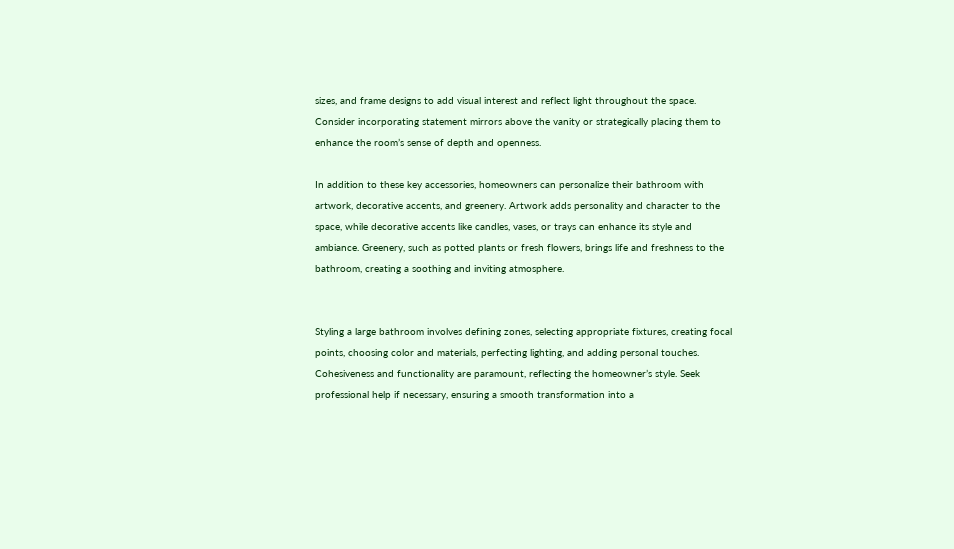sizes, and frame designs to add visual interest and reflect light throughout the space. Consider incorporating statement mirrors above the vanity or strategically placing them to enhance the room’s sense of depth and openness.

In addition to these key accessories, homeowners can personalize their bathroom with artwork, decorative accents, and greenery. Artwork adds personality and character to the space, while decorative accents like candles, vases, or trays can enhance its style and ambiance. Greenery, such as potted plants or fresh flowers, brings life and freshness to the bathroom, creating a soothing and inviting atmosphere.


Styling a large bathroom involves defining zones, selecting appropriate fixtures, creating focal points, choosing color and materials, perfecting lighting, and adding personal touches. Cohesiveness and functionality are paramount, reflecting the homeowner’s style. Seek professional help if necessary, ensuring a smooth transformation into a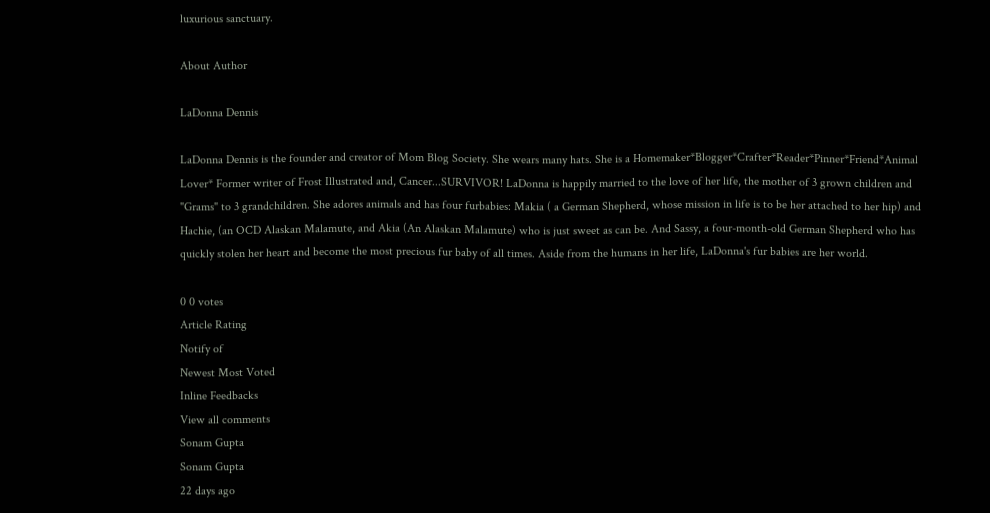luxurious sanctuary.

About Author

LaDonna Dennis

LaDonna Dennis is the founder and creator of Mom Blog Society. She wears many hats. She is a Homemaker*Blogger*Crafter*Reader*Pinner*Friend*Animal Lover* Former writer of Frost Illustrated and, Cancer...SURVIVOR! LaDonna is happily married to the love of her life, the mother of 3 grown children and "Grams" to 3 grandchildren. She adores animals and has four furbabies: Makia ( a German Shepherd, whose mission in life is to be her attached to her hip) and Hachie, (an OCD Alaskan Malamute, and Akia (An Alaskan Malamute) who is just sweet as can be. And Sassy, a four-month-old German Shepherd who has quickly stolen her heart and become the most precious fur baby of all times. Aside from the humans in her life, LaDonna's fur babies are her world.

0 0 votes
Article Rating
Notify of
Newest Most Voted
Inline Feedbacks
View all comments
Sonam Gupta
Sonam Gupta
22 days ago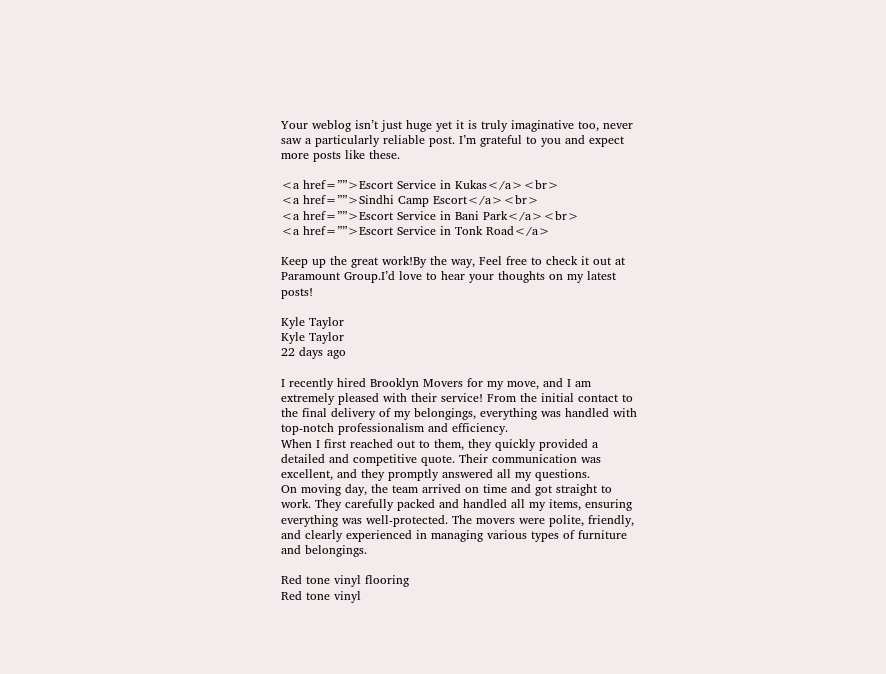Your weblog isn’t just huge yet it is truly imaginative too, never saw a particularly reliable post. I’m grateful to you and expect more posts like these.

<a href=””>Escort Service in Kukas</a><br>
<a href=””>Sindhi Camp Escort</a><br>
<a href=””>Escort Service in Bani Park</a><br>
<a href=””>Escort Service in Tonk Road</a>

Keep up the great work!By the way, Feel free to check it out at Paramount Group.I’d love to hear your thoughts on my latest posts!

Kyle Taylor
Kyle Taylor
22 days ago

I recently hired Brooklyn Movers for my move, and I am extremely pleased with their service! From the initial contact to the final delivery of my belongings, everything was handled with top-notch professionalism and efficiency.
When I first reached out to them, they quickly provided a detailed and competitive quote. Their communication was excellent, and they promptly answered all my questions.
On moving day, the team arrived on time and got straight to work. They carefully packed and handled all my items, ensuring everything was well-protected. The movers were polite, friendly, and clearly experienced in managing various types of furniture and belongings.

Red tone vinyl flooring
Red tone vinyl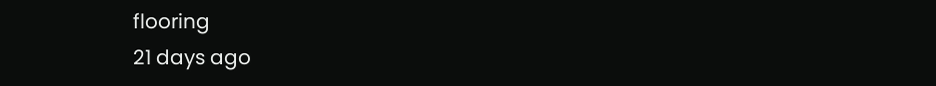flooring
21 days ago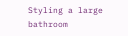Styling a large bathroom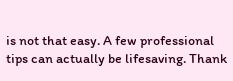is not that easy. A few professional tips can actually be lifesaving. Thank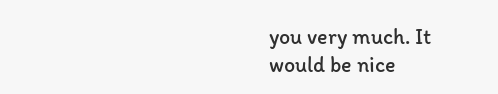you very much. It would be nice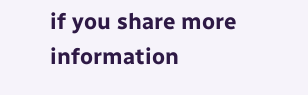if you share more information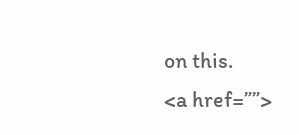on this.
<a href=””>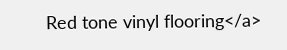Red tone vinyl flooring</a>